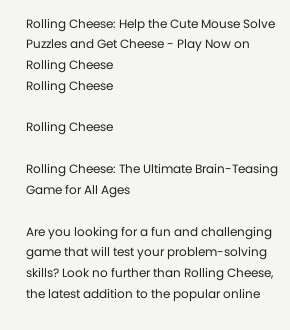Rolling Cheese: Help the Cute Mouse Solve Puzzles and Get Cheese - Play Now on Rolling Cheese
Rolling Cheese

Rolling Cheese

Rolling Cheese: The Ultimate Brain-Teasing Game for All Ages

Are you looking for a fun and challenging game that will test your problem-solving skills? Look no further than Rolling Cheese, the latest addition to the popular online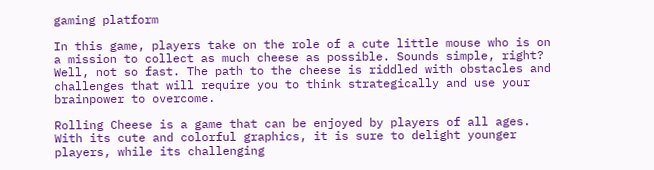gaming platform

In this game, players take on the role of a cute little mouse who is on a mission to collect as much cheese as possible. Sounds simple, right? Well, not so fast. The path to the cheese is riddled with obstacles and challenges that will require you to think strategically and use your brainpower to overcome.

Rolling Cheese is a game that can be enjoyed by players of all ages. With its cute and colorful graphics, it is sure to delight younger players, while its challenging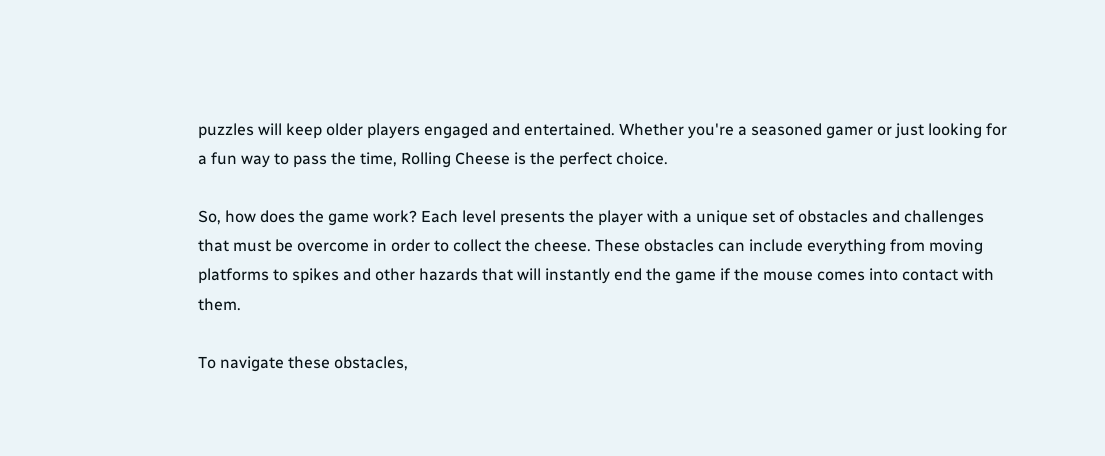puzzles will keep older players engaged and entertained. Whether you're a seasoned gamer or just looking for a fun way to pass the time, Rolling Cheese is the perfect choice.

So, how does the game work? Each level presents the player with a unique set of obstacles and challenges that must be overcome in order to collect the cheese. These obstacles can include everything from moving platforms to spikes and other hazards that will instantly end the game if the mouse comes into contact with them.

To navigate these obstacles,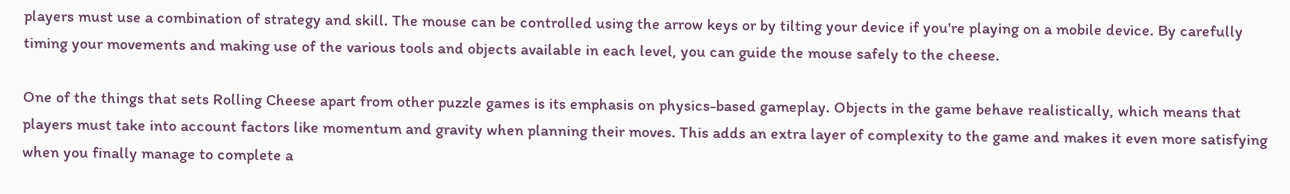players must use a combination of strategy and skill. The mouse can be controlled using the arrow keys or by tilting your device if you're playing on a mobile device. By carefully timing your movements and making use of the various tools and objects available in each level, you can guide the mouse safely to the cheese.

One of the things that sets Rolling Cheese apart from other puzzle games is its emphasis on physics-based gameplay. Objects in the game behave realistically, which means that players must take into account factors like momentum and gravity when planning their moves. This adds an extra layer of complexity to the game and makes it even more satisfying when you finally manage to complete a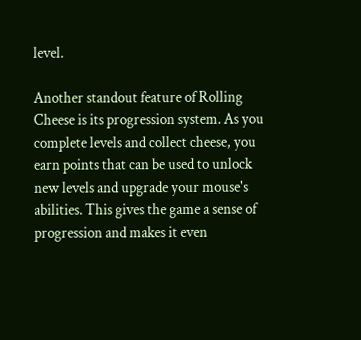level.

Another standout feature of Rolling Cheese is its progression system. As you complete levels and collect cheese, you earn points that can be used to unlock new levels and upgrade your mouse's abilities. This gives the game a sense of progression and makes it even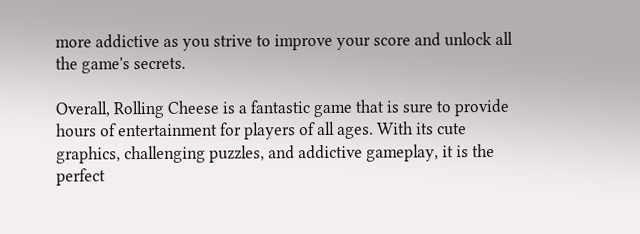more addictive as you strive to improve your score and unlock all the game's secrets.

Overall, Rolling Cheese is a fantastic game that is sure to provide hours of entertainment for players of all ages. With its cute graphics, challenging puzzles, and addictive gameplay, it is the perfect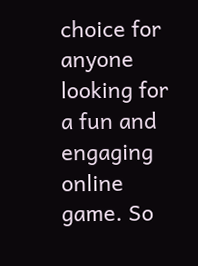choice for anyone looking for a fun and engaging online game. So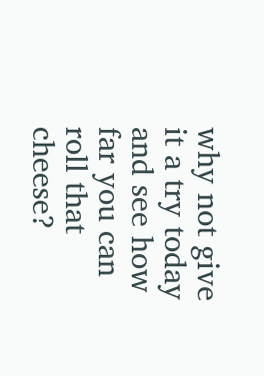why not give it a try today and see how far you can roll that cheese?